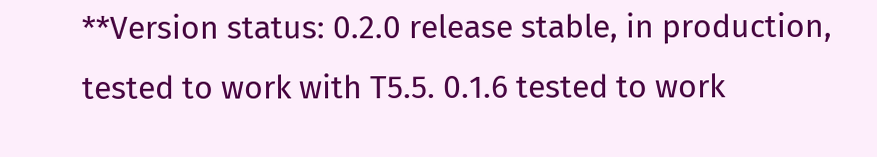**Version status: 0.2.0 release stable, in production, tested to work with T5.5. 0.1.6 tested to work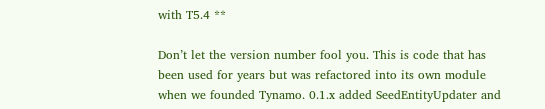with T5.4 **

Don’t let the version number fool you. This is code that has been used for years but was refactored into its own module when we founded Tynamo. 0.1.x added SeedEntityUpdater and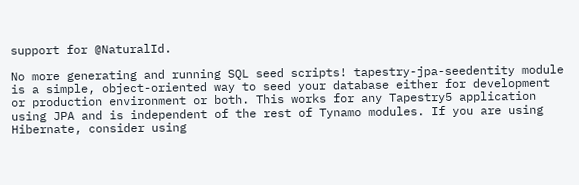support for @NaturalId.

No more generating and running SQL seed scripts! tapestry-jpa-seedentity module is a simple, object-oriented way to seed your database either for development or production environment or both. This works for any Tapestry5 application using JPA and is independent of the rest of Tynamo modules. If you are using Hibernate, consider using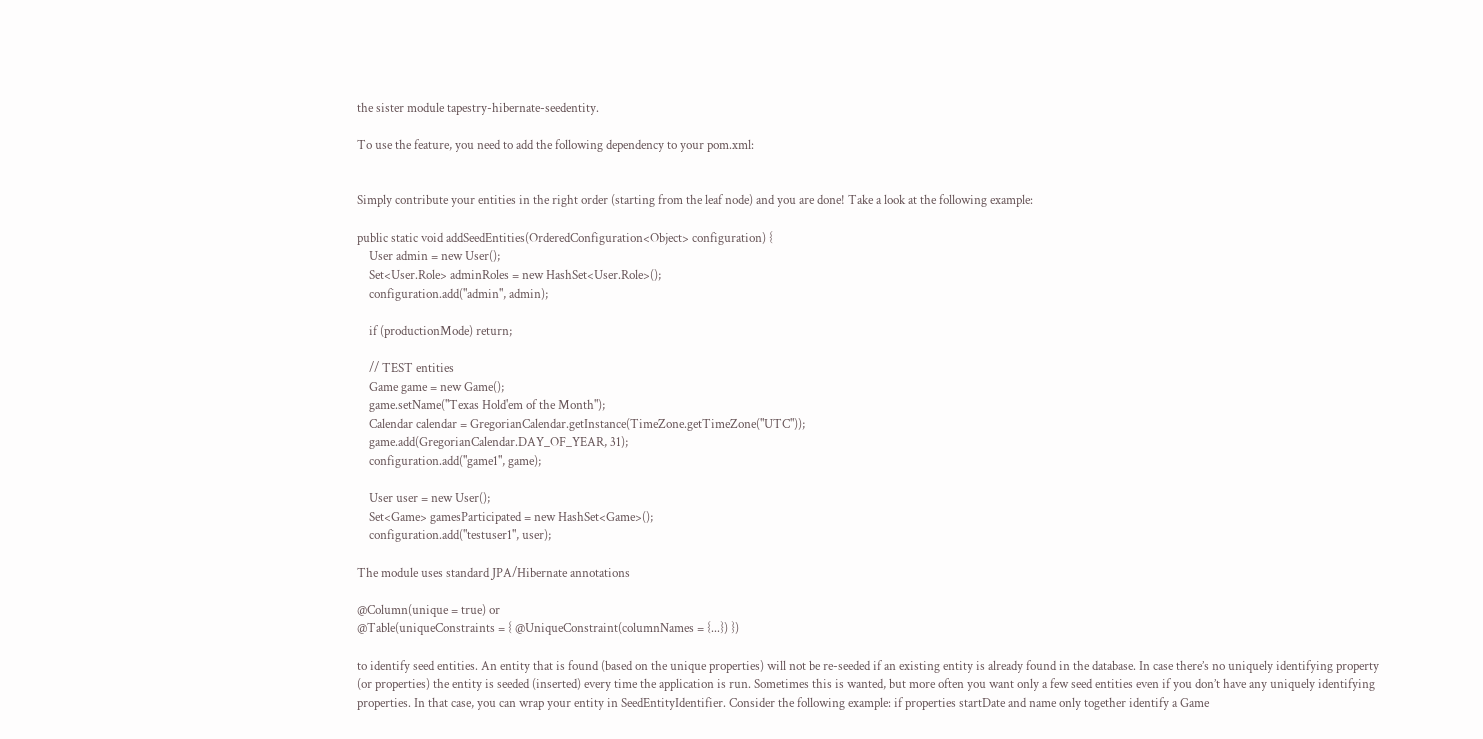the sister module tapestry-hibernate-seedentity.

To use the feature, you need to add the following dependency to your pom.xml:


Simply contribute your entities in the right order (starting from the leaf node) and you are done! Take a look at the following example:

public static void addSeedEntities(OrderedConfiguration<Object> configuration) {
    User admin = new User();
    Set<User.Role> adminRoles = new HashSet<User.Role>();
    configuration.add("admin", admin);

    if (productionMode) return;

    // TEST entities
    Game game = new Game();
    game.setName("Texas Hold'em of the Month");
    Calendar calendar = GregorianCalendar.getInstance(TimeZone.getTimeZone("UTC"));
    game.add(GregorianCalendar.DAY_OF_YEAR, 31);
    configuration.add("game1", game);

    User user = new User();
    Set<Game> gamesParticipated = new HashSet<Game>();
    configuration.add("testuser1", user);

The module uses standard JPA/Hibernate annotations

@Column(unique = true) or
@Table(uniqueConstraints = { @UniqueConstraint(columnNames = {...}) })

to identify seed entities. An entity that is found (based on the unique properties) will not be re-seeded if an existing entity is already found in the database. In case there’s no uniquely identifying property (or properties) the entity is seeded (inserted) every time the application is run. Sometimes this is wanted, but more often you want only a few seed entities even if you don’t have any uniquely identifying properties. In that case, you can wrap your entity in SeedEntityIdentifier. Consider the following example: if properties startDate and name only together identify a Game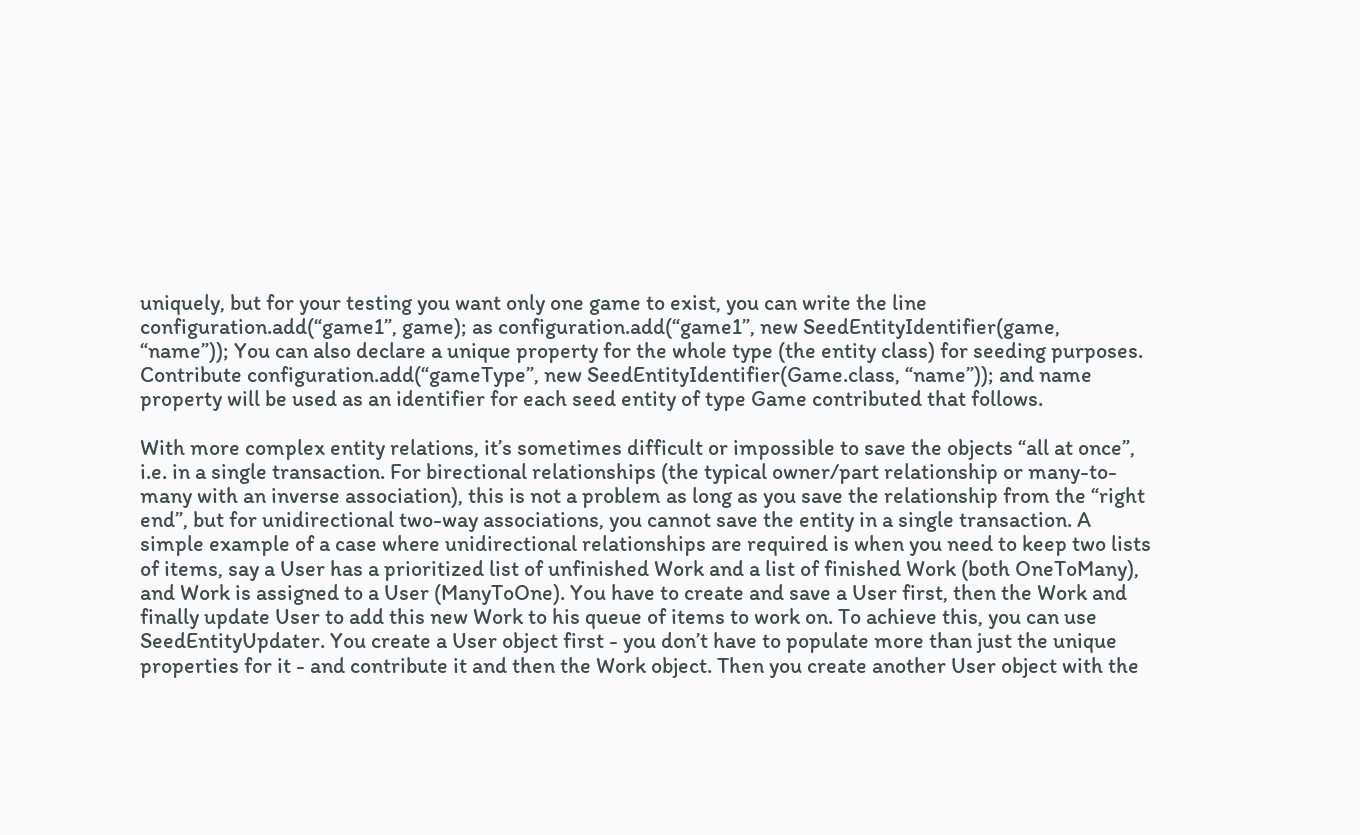uniquely, but for your testing you want only one game to exist, you can write the line configuration.add(“game1”, game); as configuration.add(“game1”, new SeedEntityIdentifier(game, “name”)); You can also declare a unique property for the whole type (the entity class) for seeding purposes. Contribute configuration.add(“gameType”, new SeedEntityIdentifier(Game.class, “name”)); and name property will be used as an identifier for each seed entity of type Game contributed that follows.

With more complex entity relations, it’s sometimes difficult or impossible to save the objects “all at once”, i.e. in a single transaction. For birectional relationships (the typical owner/part relationship or many-to-many with an inverse association), this is not a problem as long as you save the relationship from the “right end”, but for unidirectional two-way associations, you cannot save the entity in a single transaction. A simple example of a case where unidirectional relationships are required is when you need to keep two lists of items, say a User has a prioritized list of unfinished Work and a list of finished Work (both OneToMany), and Work is assigned to a User (ManyToOne). You have to create and save a User first, then the Work and finally update User to add this new Work to his queue of items to work on. To achieve this, you can use SeedEntityUpdater. You create a User object first - you don’t have to populate more than just the unique properties for it - and contribute it and then the Work object. Then you create another User object with the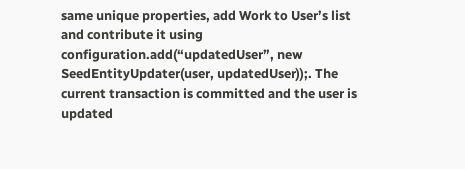same unique properties, add Work to User’s list and contribute it using configuration.add(“updatedUser”, new SeedEntityUpdater(user, updatedUser));. The current transaction is committed and the user is updated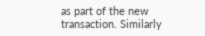as part of the new transaction. Similarly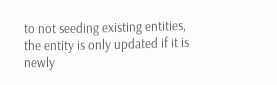to not seeding existing entities, the entity is only updated if it is newly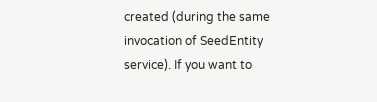created (during the same invocation of SeedEntity service). If you want to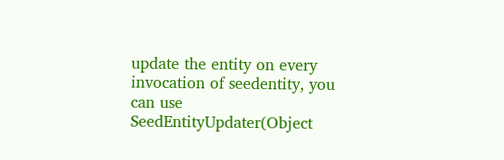update the entity on every invocation of seedentity, you can use SeedEntityUpdater(Object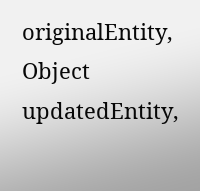originalEntity, Object updatedEntity,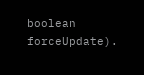boolean forceUpdate).